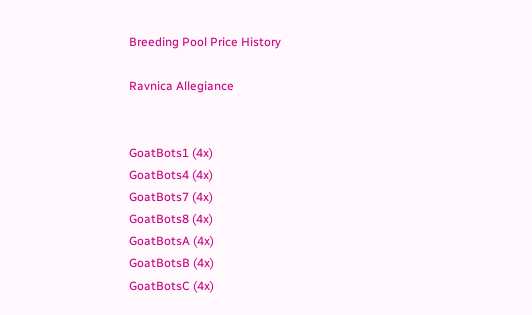Breeding Pool Price History

Ravnica Allegiance


GoatBots1 (4x)
GoatBots4 (4x)
GoatBots7 (4x)
GoatBots8 (4x)
GoatBotsA (4x)
GoatBotsB (4x)
GoatBotsC (4x)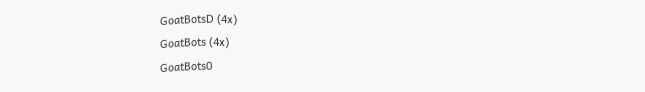GoatBotsD (4x)
GoatBots (4x)
GoatBots0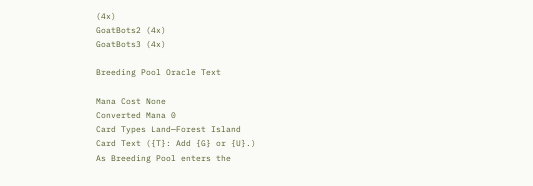(4x)
GoatBots2 (4x)
GoatBots3 (4x)

Breeding Pool Oracle Text

Mana Cost None
Converted Mana 0
Card Types Land—Forest Island
Card Text ({T}: Add {G} or {U}.)
As Breeding Pool enters the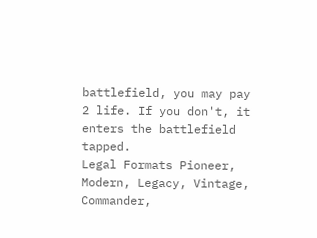battlefield, you may pay 2 life. If you don't, it enters the battlefield tapped.
Legal Formats Pioneer, Modern, Legacy, Vintage, Commander,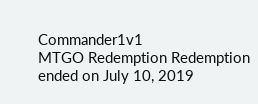Commander1v1
MTGO Redemption Redemption ended on July 10, 2019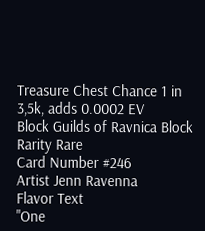Treasure Chest Chance 1 in 3,5k, adds 0.0002 EV
Block Guilds of Ravnica Block
Rarity Rare
Card Number #246
Artist Jenn Ravenna
Flavor Text
"One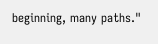beginning, many paths."